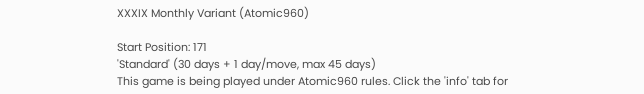XXXIX Monthly Variant (Atomic960)

Start Position: 171
'Standard' (30 days + 1 day/move, max 45 days)
This game is being played under Atomic960 rules. Click the 'info' tab for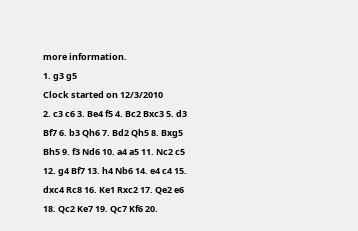more information.
1. g3 g5
Clock started on 12/3/2010
2. c3 c6 3. Be4 f5 4. Bc2 Bxc3 5. d3 Bf7 6. b3 Qh6 7. Bd2 Qh5 8. Bxg5 Bh5 9. f3 Nd6 10. a4 a5 11. Nc2 c5 12. g4 Bf7 13. h4 Nb6 14. e4 c4 15. dxc4 Rc8 16. Ke1 Rxc2 17. Qe2 e6 18. Qc2 Ke7 19. Qc7 Kf6 20.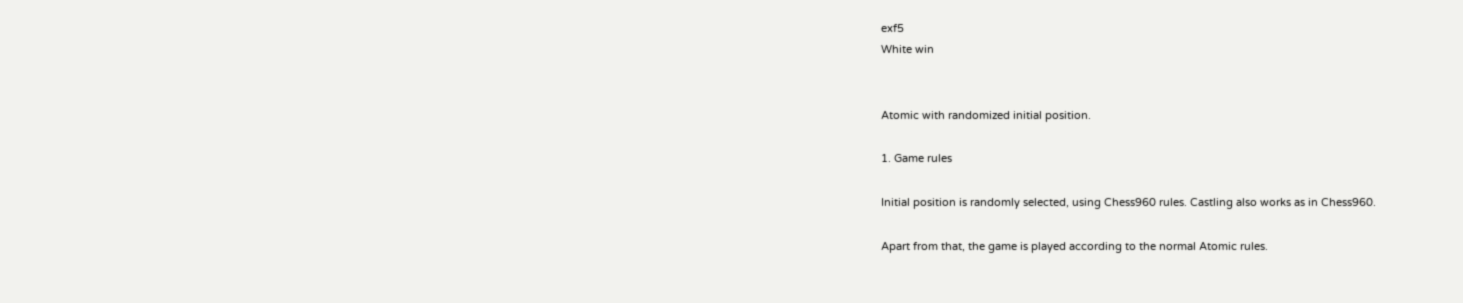exf5
White win


Atomic with randomized initial position.

1. Game rules

Initial position is randomly selected, using Chess960 rules. Castling also works as in Chess960.

Apart from that, the game is played according to the normal Atomic rules.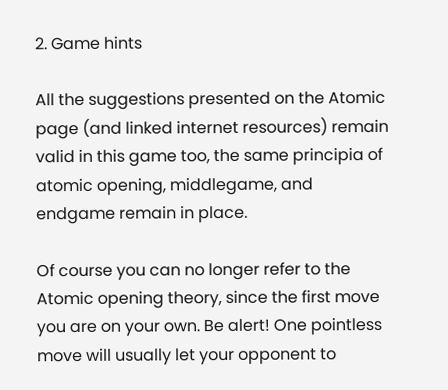2. Game hints

All the suggestions presented on the Atomic page (and linked internet resources) remain valid in this game too, the same principia of atomic opening, middlegame, and endgame remain in place.

Of course you can no longer refer to the Atomic opening theory, since the first move you are on your own. Be alert! One pointless move will usually let your opponent to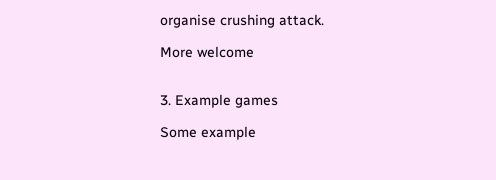organise crushing attack.

More welcome


3. Example games

Some example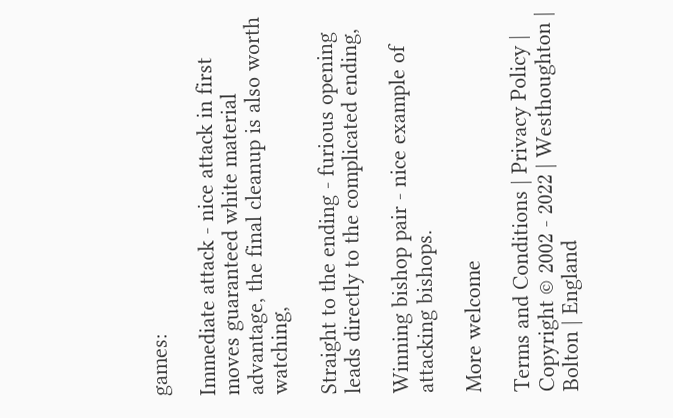games:

Immediate attack - nice attack in first moves guaranteed white material advantage, the final cleanup is also worth watching,

Straight to the ending - furious opening leads directly to the complicated ending,

Winning bishop pair - nice example of attacking bishops.

More welcome

Terms and Conditions | Privacy Policy | Copyright © 2002 - 2022 | Westhoughton | Bolton | England